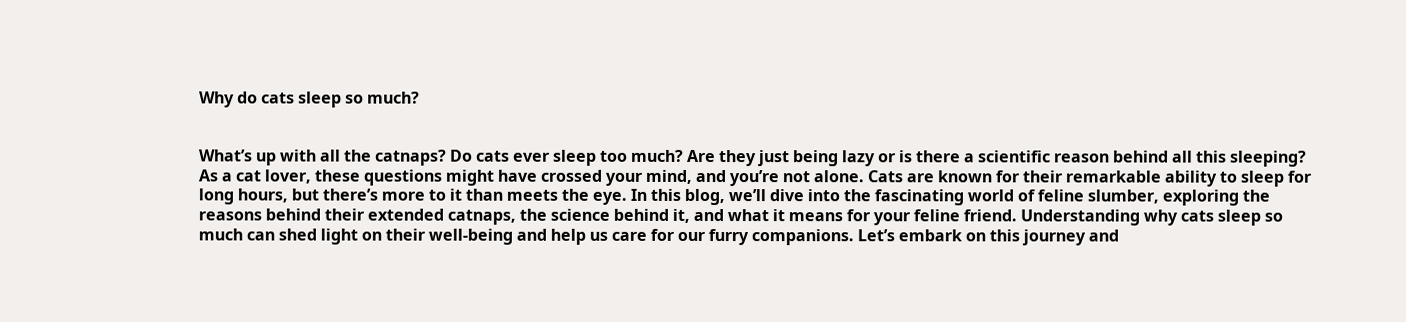Why do cats sleep so much?


What’s up with all the catnaps? Do cats ever sleep too much? Are they just being lazy or is there a scientific reason behind all this sleeping? As a cat lover, these questions might have crossed your mind, and you’re not alone. Cats are known for their remarkable ability to sleep for long hours, but there’s more to it than meets the eye. In this blog, we’ll dive into the fascinating world of feline slumber, exploring the reasons behind their extended catnaps, the science behind it, and what it means for your feline friend. Understanding why cats sleep so much can shed light on their well-being and help us care for our furry companions. Let’s embark on this journey and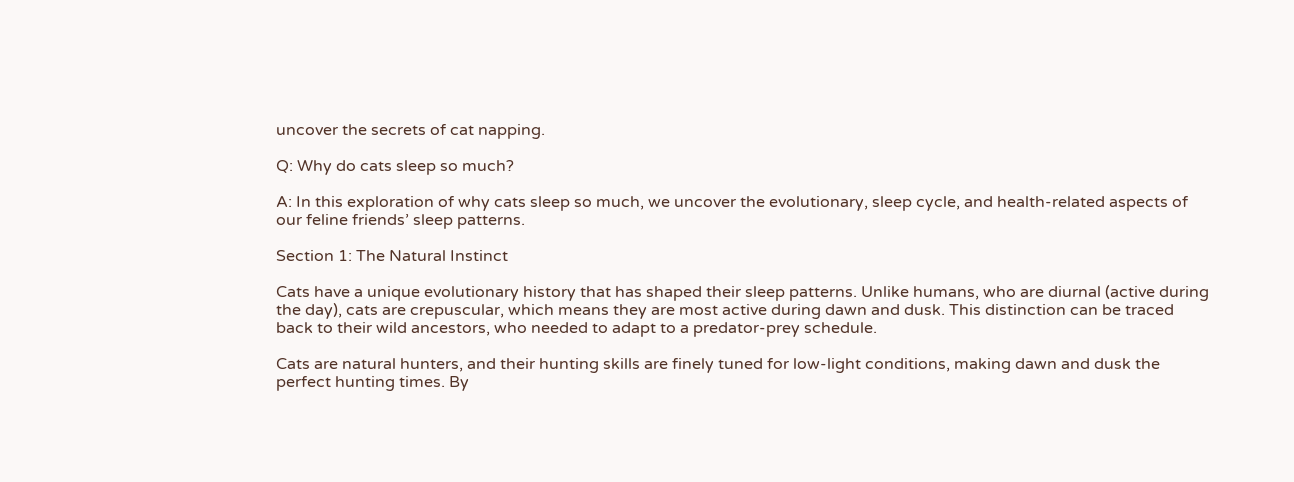uncover the secrets of cat napping.

Q: Why do cats sleep so much?

A: In this exploration of why cats sleep so much, we uncover the evolutionary, sleep cycle, and health-related aspects of our feline friends’ sleep patterns.

Section 1: The Natural Instinct

Cats have a unique evolutionary history that has shaped their sleep patterns. Unlike humans, who are diurnal (active during the day), cats are crepuscular, which means they are most active during dawn and dusk. This distinction can be traced back to their wild ancestors, who needed to adapt to a predator-prey schedule.

Cats are natural hunters, and their hunting skills are finely tuned for low-light conditions, making dawn and dusk the perfect hunting times. By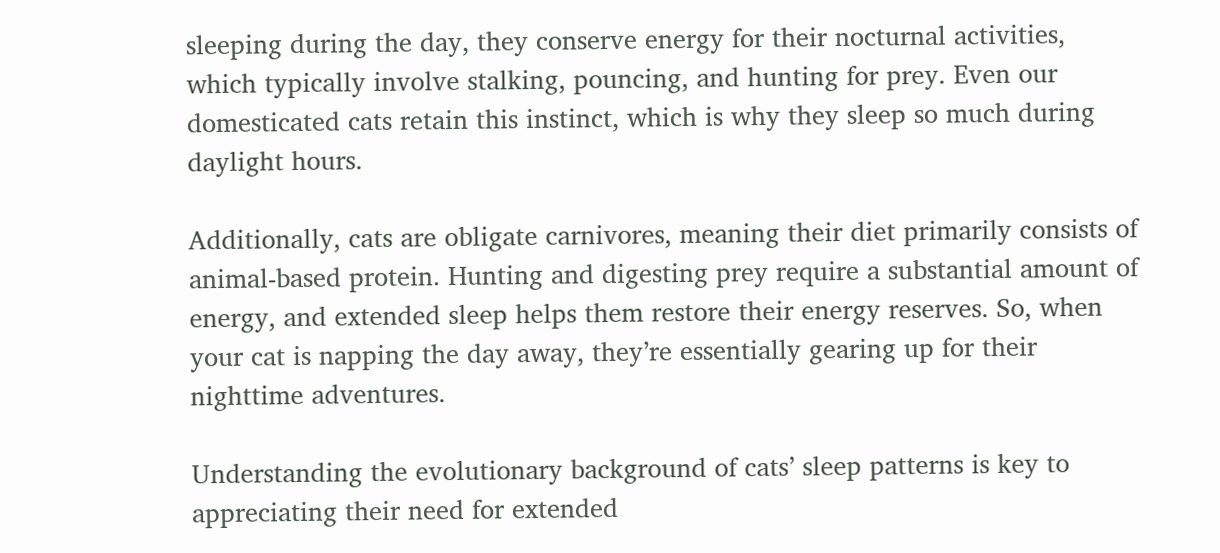sleeping during the day, they conserve energy for their nocturnal activities, which typically involve stalking, pouncing, and hunting for prey. Even our domesticated cats retain this instinct, which is why they sleep so much during daylight hours.

Additionally, cats are obligate carnivores, meaning their diet primarily consists of animal-based protein. Hunting and digesting prey require a substantial amount of energy, and extended sleep helps them restore their energy reserves. So, when your cat is napping the day away, they’re essentially gearing up for their nighttime adventures.

Understanding the evolutionary background of cats’ sleep patterns is key to appreciating their need for extended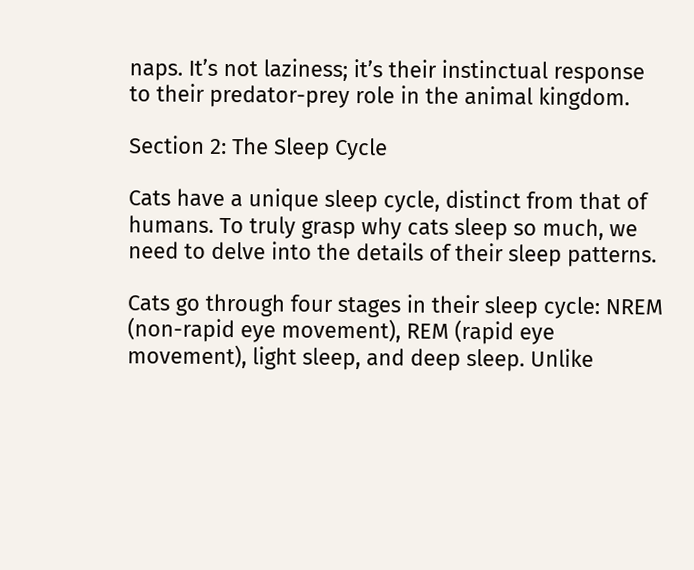naps. It’s not laziness; it’s their instinctual response to their predator-prey role in the animal kingdom.

Section 2: The Sleep Cycle

Cats have a unique sleep cycle, distinct from that of humans. To truly grasp why cats sleep so much, we need to delve into the details of their sleep patterns.

Cats go through four stages in their sleep cycle: NREM (non-rapid eye movement), REM (rapid eye movement), light sleep, and deep sleep. Unlike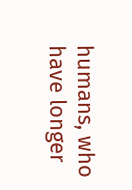humans, who have longer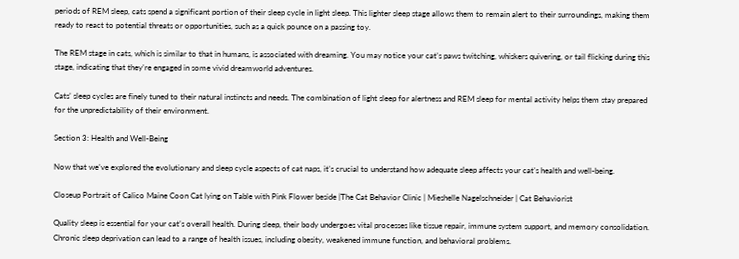periods of REM sleep, cats spend a significant portion of their sleep cycle in light sleep. This lighter sleep stage allows them to remain alert to their surroundings, making them ready to react to potential threats or opportunities, such as a quick pounce on a passing toy.

The REM stage in cats, which is similar to that in humans, is associated with dreaming. You may notice your cat’s paws twitching, whiskers quivering, or tail flicking during this stage, indicating that they’re engaged in some vivid dreamworld adventures.

Cats’ sleep cycles are finely tuned to their natural instincts and needs. The combination of light sleep for alertness and REM sleep for mental activity helps them stay prepared for the unpredictability of their environment.

Section 3: Health and Well-Being

Now that we’ve explored the evolutionary and sleep cycle aspects of cat naps, it’s crucial to understand how adequate sleep affects your cat’s health and well-being.

Closeup Portrait of Calico Maine Coon Cat lying on Table with Pink Flower beside |The Cat Behavior Clinic | Mieshelle Nagelschneider | Cat Behaviorist

Quality sleep is essential for your cat’s overall health. During sleep, their body undergoes vital processes like tissue repair, immune system support, and memory consolidation. Chronic sleep deprivation can lead to a range of health issues, including obesity, weakened immune function, and behavioral problems.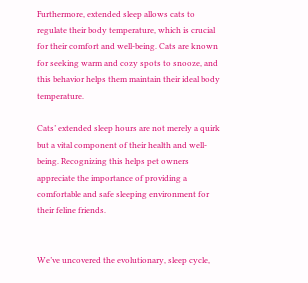Furthermore, extended sleep allows cats to regulate their body temperature, which is crucial for their comfort and well-being. Cats are known for seeking warm and cozy spots to snooze, and this behavior helps them maintain their ideal body temperature.

Cats’ extended sleep hours are not merely a quirk but a vital component of their health and well-being. Recognizing this helps pet owners appreciate the importance of providing a comfortable and safe sleeping environment for their feline friends.


We’ve uncovered the evolutionary, sleep cycle,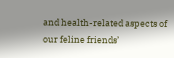and health-related aspects of our feline friends’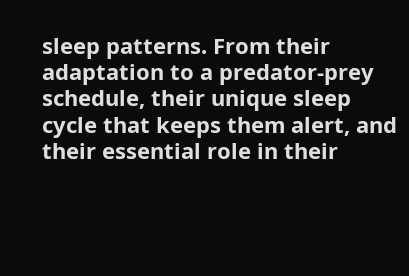sleep patterns. From their adaptation to a predator-prey schedule, their unique sleep cycle that keeps them alert, and their essential role in their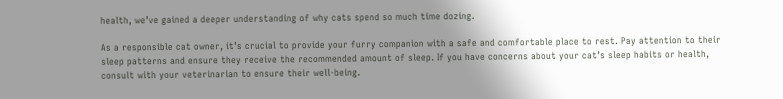health, we’ve gained a deeper understanding of why cats spend so much time dozing.

As a responsible cat owner, it’s crucial to provide your furry companion with a safe and comfortable place to rest. Pay attention to their sleep patterns and ensure they receive the recommended amount of sleep. If you have concerns about your cat’s sleep habits or health, consult with your veterinarian to ensure their well-being.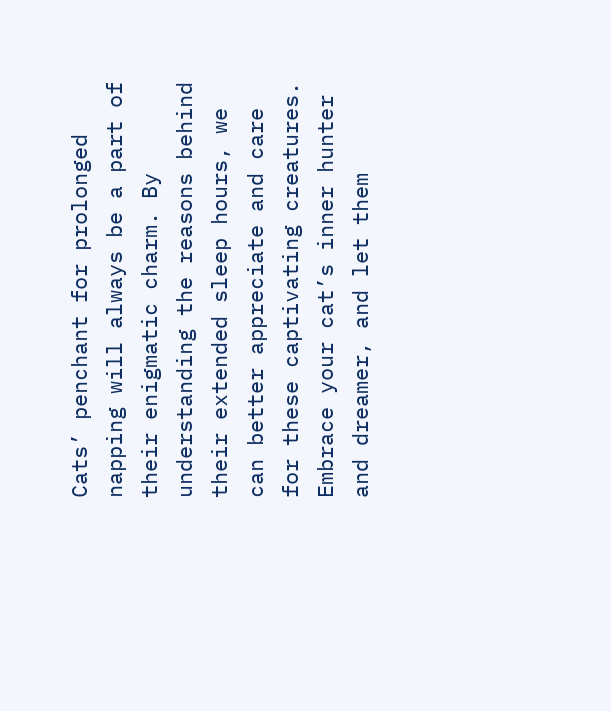Cats’ penchant for prolonged napping will always be a part of their enigmatic charm. By understanding the reasons behind their extended sleep hours, we can better appreciate and care for these captivating creatures. Embrace your cat’s inner hunter and dreamer, and let them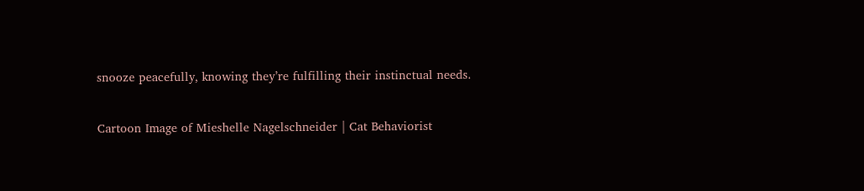snooze peacefully, knowing they’re fulfilling their instinctual needs.

Cartoon Image of Mieshelle Nagelschneider | Cat Behaviorist